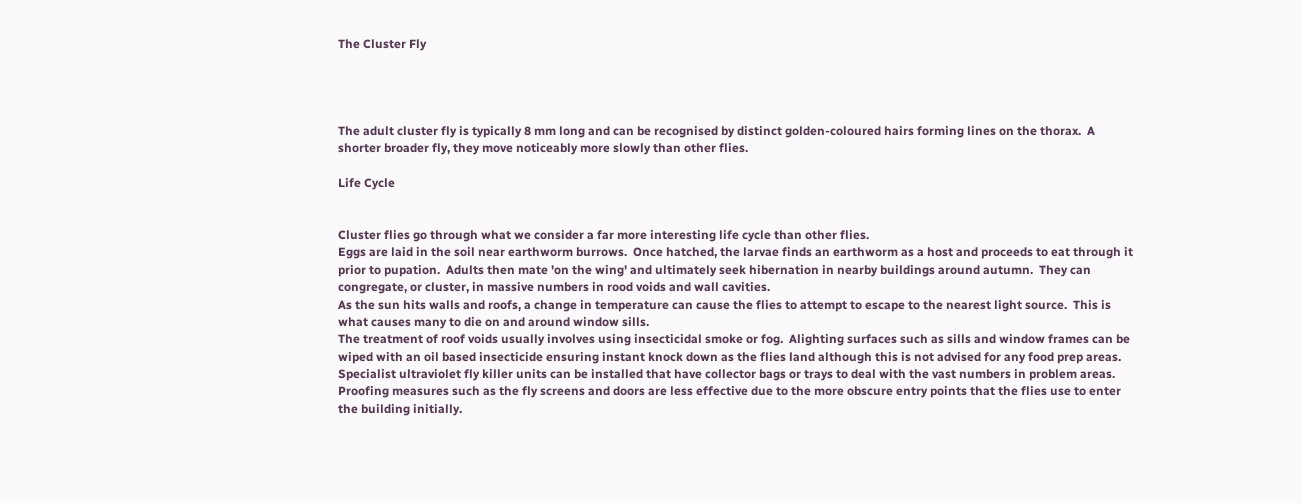The Cluster Fly




The adult cluster fly is typically 8 mm long and can be recognised by distinct golden-coloured hairs forming lines on the thorax.  A shorter broader fly, they move noticeably more slowly than other flies.

Life Cycle


Cluster flies go through what we consider a far more interesting life cycle than other flies.
Eggs are laid in the soil near earthworm burrows.  Once hatched, the larvae finds an earthworm as a host and proceeds to eat through it prior to pupation.  Adults then mate 'on the wing' and ultimately seek hibernation in nearby buildings around autumn.  They can congregate, or cluster, in massive numbers in rood voids and wall cavities.
As the sun hits walls and roofs, a change in temperature can cause the flies to attempt to escape to the nearest light source.  This is what causes many to die on and around window sills.
The treatment of roof voids usually involves using insecticidal smoke or fog.  Alighting surfaces such as sills and window frames can be wiped with an oil based insecticide ensuring instant knock down as the flies land although this is not advised for any food prep areas.
Specialist ultraviolet fly killer units can be installed that have collector bags or trays to deal with the vast numbers in problem areas.
Proofing measures such as the fly screens and doors are less effective due to the more obscure entry points that the flies use to enter the building initially.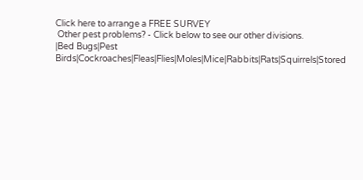Click here to arrange a FREE SURVEY
 Other pest problems? - Click below to see our other divisions.
|Bed Bugs|Pest Birds|Cockroaches|Fleas|Flies|Moles|Mice|Rabbits|Rats|Squirrels|Stored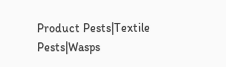Product Pests|Textile Pests|Wasps